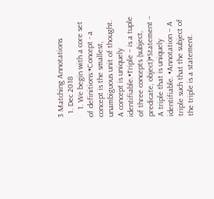3 Matching Annotations
  1. Dec 2018
    1. We begin with a core set of definitions:•Concept - a concept is the smallest, unambiguous unit of thought. A concept is uniquely identifiable.•Triple – is a tuple of three concepts (subject, predicate, object)•Statement – A triple that is uniquely identifiable. •Annotation – A triple such that the subject of the triple is a statement.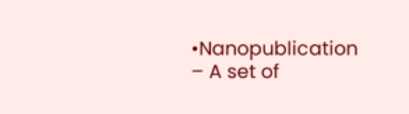•Nanopublication – A set of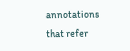annotations that refer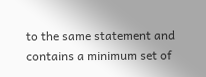to the same statement and contains a minimum set of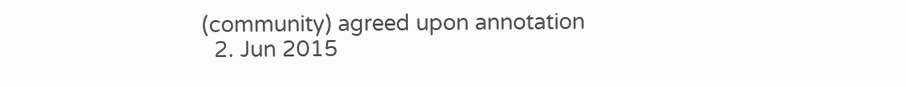(community) agreed upon annotation
  2. Jun 2015